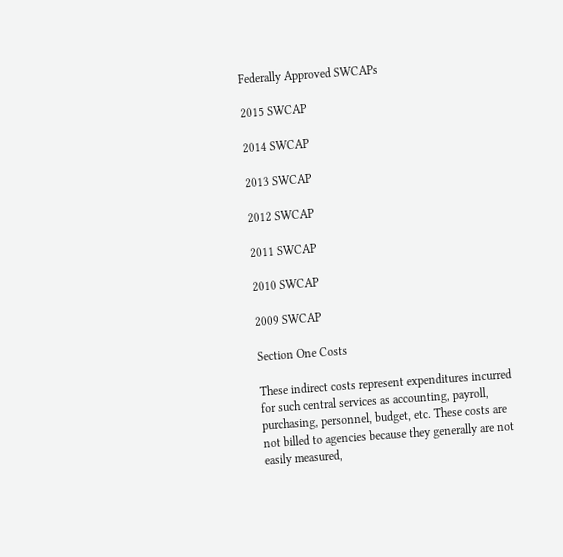Federally Approved SWCAPs

2015 SWCAP

2014 SWCAP

2013 SWCAP

2012 SWCAP

2011 SWCAP

2010 SWCAP

2009 SWCAP

Section One Costs

These indirect costs represent expenditures incurred for such central services as accounting, payroll, purchasing, personnel, budget, etc. These costs are not billed to agencies because they generally are not easily measured,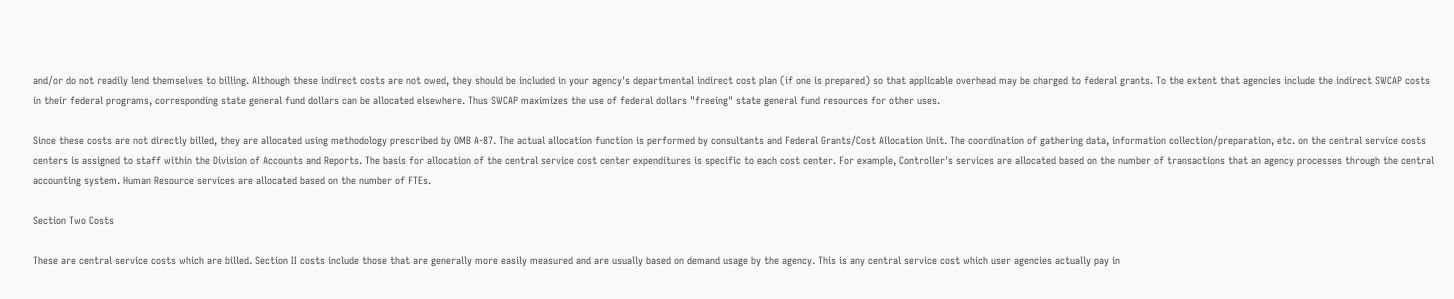and/or do not readily lend themselves to billing. Although these indirect costs are not owed, they should be included in your agency's departmental indirect cost plan (if one is prepared) so that applicable overhead may be charged to federal grants. To the extent that agencies include the indirect SWCAP costs in their federal programs, corresponding state general fund dollars can be allocated elsewhere. Thus SWCAP maximizes the use of federal dollars "freeing" state general fund resources for other uses.

Since these costs are not directly billed, they are allocated using methodology prescribed by OMB A-87. The actual allocation function is performed by consultants and Federal Grants/Cost Allocation Unit. The coordination of gathering data, information collection/preparation, etc. on the central service costs centers is assigned to staff within the Division of Accounts and Reports. The basis for allocation of the central service cost center expenditures is specific to each cost center. For example, Controller's services are allocated based on the number of transactions that an agency processes through the central accounting system. Human Resource services are allocated based on the number of FTEs.

Section Two Costs

These are central service costs which are billed. Section II costs include those that are generally more easily measured and are usually based on demand usage by the agency. This is any central service cost which user agencies actually pay in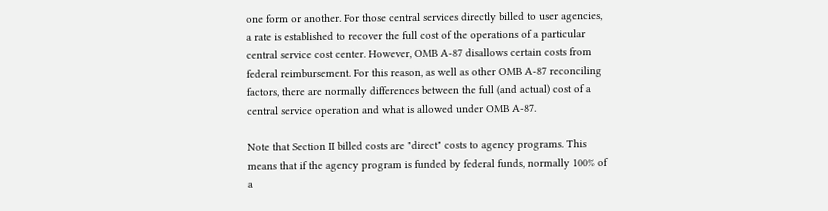one form or another. For those central services directly billed to user agencies, a rate is established to recover the full cost of the operations of a particular central service cost center. However, OMB A-87 disallows certain costs from federal reimbursement. For this reason, as well as other OMB A-87 reconciling factors, there are normally differences between the full (and actual) cost of a central service operation and what is allowed under OMB A-87.

Note that Section II billed costs are "direct" costs to agency programs. This means that if the agency program is funded by federal funds, normally 100% of a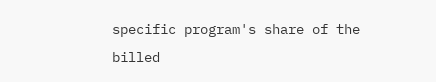specific program's share of the billed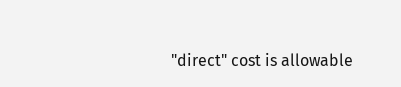"direct" cost is allowable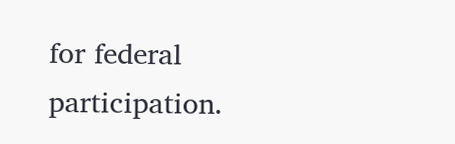for federal participation.